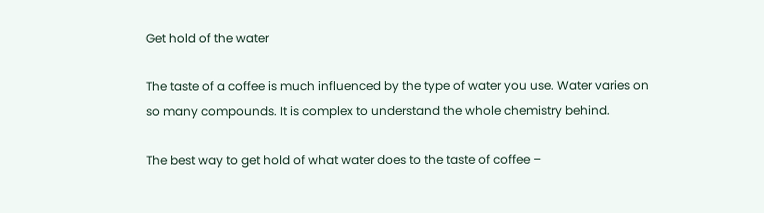Get hold of the water

The taste of a coffee is much influenced by the type of water you use. Water varies on so many compounds. It is complex to understand the whole chemistry behind.

The best way to get hold of what water does to the taste of coffee –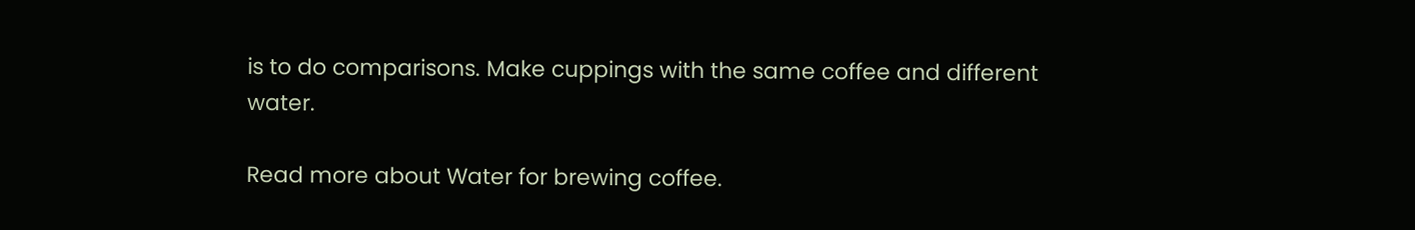is to do comparisons. Make cuppings with the same coffee and different water.

Read more about Water for brewing coffee.